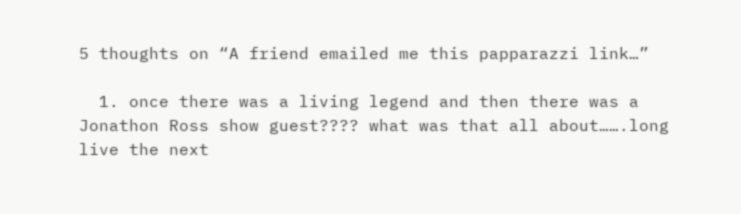5 thoughts on “A friend emailed me this papparazzi link…”

  1. once there was a living legend and then there was a Jonathon Ross show guest???? what was that all about…….long live the next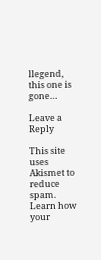llegend, this one is gone…

Leave a Reply

This site uses Akismet to reduce spam. Learn how your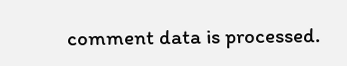comment data is processed.